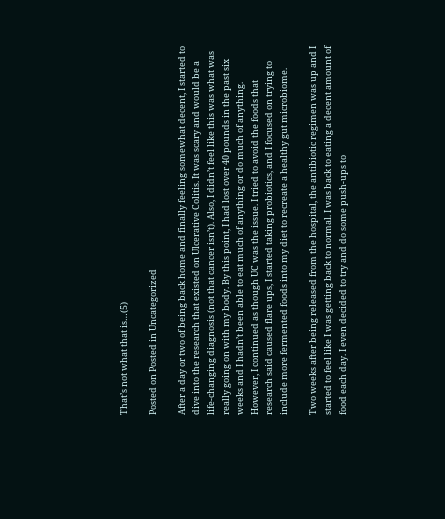That’s not what that is…(5)

Posted on Posted in Uncategorized

After a day or two of being back home and finally feeling somewhat decent, I started to dive into the research that existed on Ulcerative Colitis. It was scary and would be a life-changing diagnosis (not that cancer isn’t). Also, I didn’t feel like this was what was really going on with my body. By this point, I had lost over 40 pounds in the past six weeks and I hadn’t been able to eat much of anything or do much of anything. However, I continued as though UC was the issue. I tried to avoid the foods that research said caused flare ups, I started taking probiotics, and I focused on trying to include more fermented foods into my diet to recreate a healthy gut microbiome.

Two weeks after being released from the hospital, the antibiotic regimen was up and I started to feel like I was getting back to normal. I was back to eating a decent amount of food each day. I even decided to try and do some push-ups to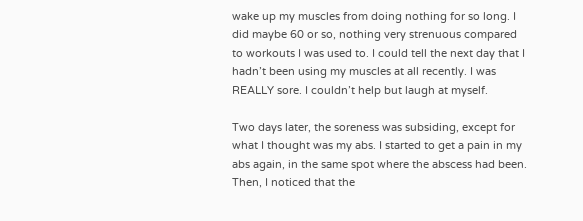wake up my muscles from doing nothing for so long. I did maybe 60 or so, nothing very strenuous compared to workouts I was used to. I could tell the next day that I hadn’t been using my muscles at all recently. I was REALLY sore. I couldn’t help but laugh at myself.

Two days later, the soreness was subsiding, except for what I thought was my abs. I started to get a pain in my abs again, in the same spot where the abscess had been. Then, I noticed that the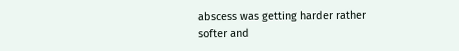abscess was getting harder rather softer and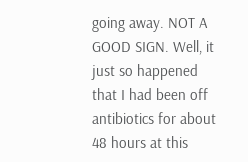going away. NOT A GOOD SIGN. Well, it just so happened that I had been off antibiotics for about 48 hours at this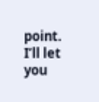point. I’ll let you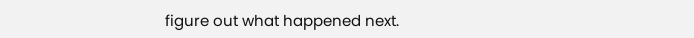figure out what happened next.